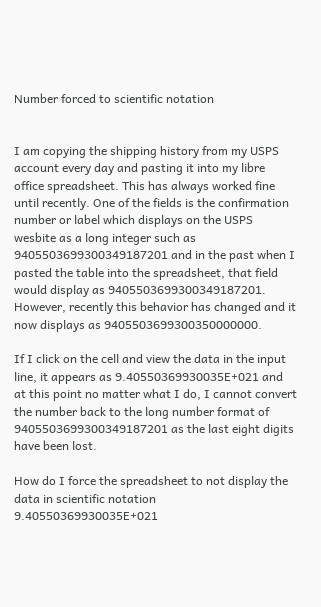Number forced to scientific notation


I am copying the shipping history from my USPS account every day and pasting it into my libre office spreadsheet. This has always worked fine until recently. One of the fields is the confirmation number or label which displays on the USPS wesbite as a long integer such as 9405503699300349187201 and in the past when I pasted the table into the spreadsheet, that field would display as 9405503699300349187201. However, recently this behavior has changed and it now displays as 9405503699300350000000.

If I click on the cell and view the data in the input line, it appears as 9.40550369930035E+021 and at this point no matter what I do, I cannot convert the number back to the long number format of 9405503699300349187201 as the last eight digits have been lost.

How do I force the spreadsheet to not display the data in scientific notation 9.40550369930035E+021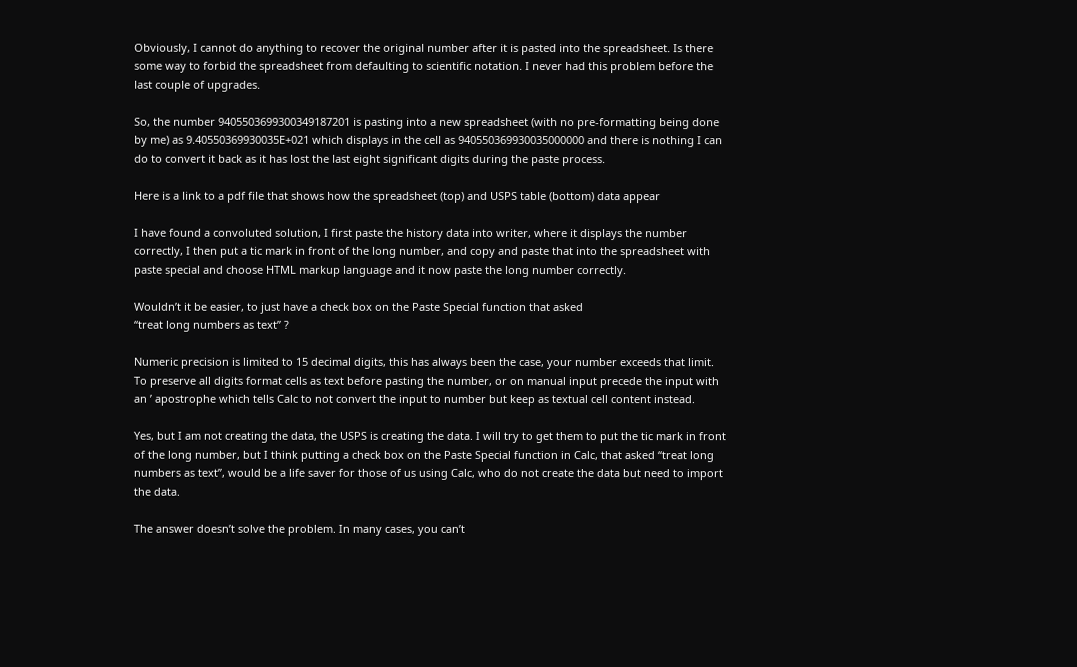Obviously, I cannot do anything to recover the original number after it is pasted into the spreadsheet. Is there some way to forbid the spreadsheet from defaulting to scientific notation. I never had this problem before the last couple of upgrades.

So, the number 9405503699300349187201 is pasting into a new spreadsheet (with no pre-formatting being done by me) as 9.40550369930035E+021 which displays in the cell as 940550369930035000000 and there is nothing I can do to convert it back as it has lost the last eight significant digits during the paste process.

Here is a link to a pdf file that shows how the spreadsheet (top) and USPS table (bottom) data appear

I have found a convoluted solution, I first paste the history data into writer, where it displays the number correctly, I then put a tic mark in front of the long number, and copy and paste that into the spreadsheet with paste special and choose HTML markup language and it now paste the long number correctly.

Wouldn’t it be easier, to just have a check box on the Paste Special function that asked
“treat long numbers as text” ?

Numeric precision is limited to 15 decimal digits, this has always been the case, your number exceeds that limit. To preserve all digits format cells as text before pasting the number, or on manual input precede the input with an ’ apostrophe which tells Calc to not convert the input to number but keep as textual cell content instead.

Yes, but I am not creating the data, the USPS is creating the data. I will try to get them to put the tic mark in front of the long number, but I think putting a check box on the Paste Special function in Calc, that asked “treat long numbers as text”, would be a life saver for those of us using Calc, who do not create the data but need to import the data.

The answer doesn’t solve the problem. In many cases, you can’t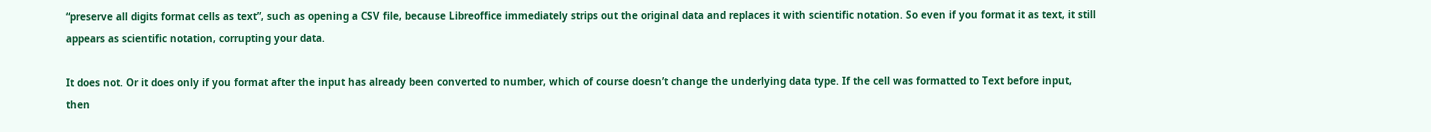“preserve all digits format cells as text”, such as opening a CSV file, because Libreoffice immediately strips out the original data and replaces it with scientific notation. So even if you format it as text, it still appears as scientific notation, corrupting your data.

It does not. Or it does only if you format after the input has already been converted to number, which of course doesn’t change the underlying data type. If the cell was formatted to Text before input, then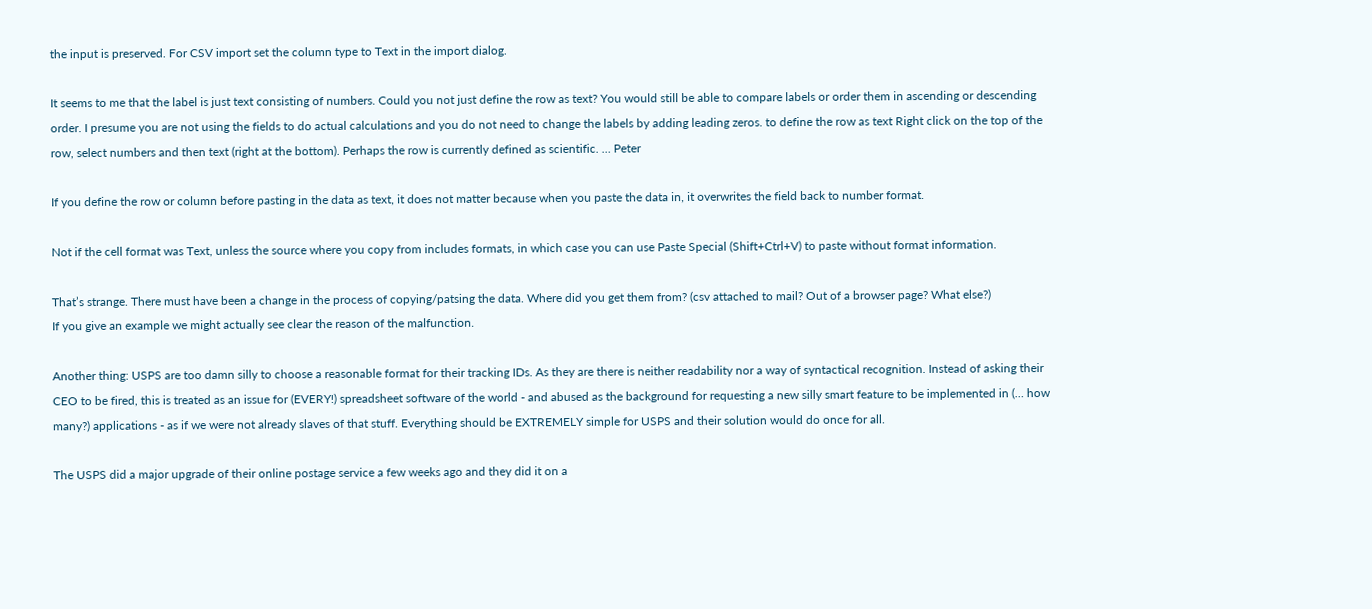the input is preserved. For CSV import set the column type to Text in the import dialog.

It seems to me that the label is just text consisting of numbers. Could you not just define the row as text? You would still be able to compare labels or order them in ascending or descending order. I presume you are not using the fields to do actual calculations and you do not need to change the labels by adding leading zeros. to define the row as text Right click on the top of the row, select numbers and then text (right at the bottom). Perhaps the row is currently defined as scientific. … Peter

If you define the row or column before pasting in the data as text, it does not matter because when you paste the data in, it overwrites the field back to number format.

Not if the cell format was Text, unless the source where you copy from includes formats, in which case you can use Paste Special (Shift+Ctrl+V) to paste without format information.

That’s strange. There must have been a change in the process of copying/patsing the data. Where did you get them from? (csv attached to mail? Out of a browser page? What else?)
If you give an example we might actually see clear the reason of the malfunction.

Another thing: USPS are too damn silly to choose a reasonable format for their tracking IDs. As they are there is neither readability nor a way of syntactical recognition. Instead of asking their CEO to be fired, this is treated as an issue for (EVERY!) spreadsheet software of the world - and abused as the background for requesting a new silly smart feature to be implemented in (… how many?) applications - as if we were not already slaves of that stuff. Everything should be EXTREMELY simple for USPS and their solution would do once for all.

The USPS did a major upgrade of their online postage service a few weeks ago and they did it on a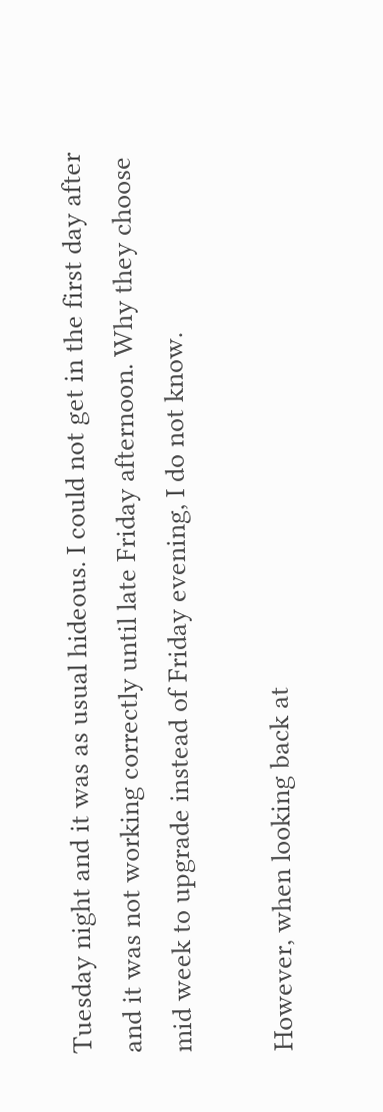Tuesday night and it was as usual hideous. I could not get in the first day after and it was not working correctly until late Friday afternoon. Why they choose mid week to upgrade instead of Friday evening, I do not know.

However, when looking back at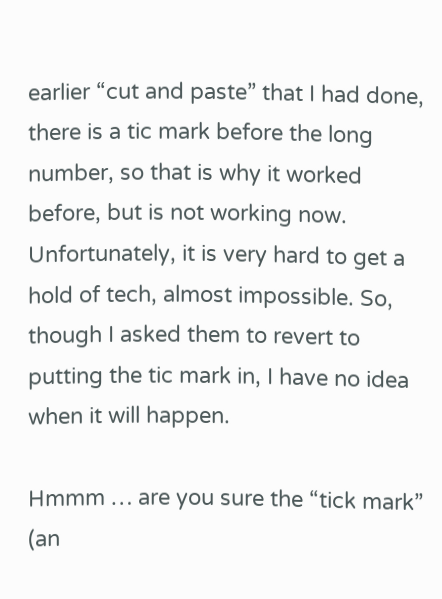earlier “cut and paste” that I had done, there is a tic mark before the long number, so that is why it worked before, but is not working now. Unfortunately, it is very hard to get a hold of tech, almost impossible. So, though I asked them to revert to putting the tic mark in, I have no idea when it will happen.

Hmmm … are you sure the “tick mark” (an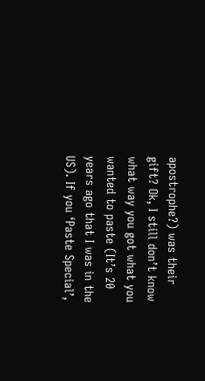apostrophe?) was their gift? Ok, I still don’t know what way you got what you wanted to paste (It’s 20 years ago that I was in the US). If you ‘Paste Special’,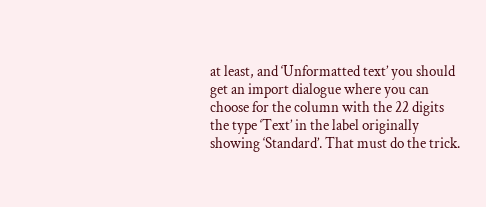at least, and ‘Unformatted text’ you should get an import dialogue where you can choose for the column with the 22 digits the type ‘Text’ in the label originally showing ‘Standard’. That must do the trick.